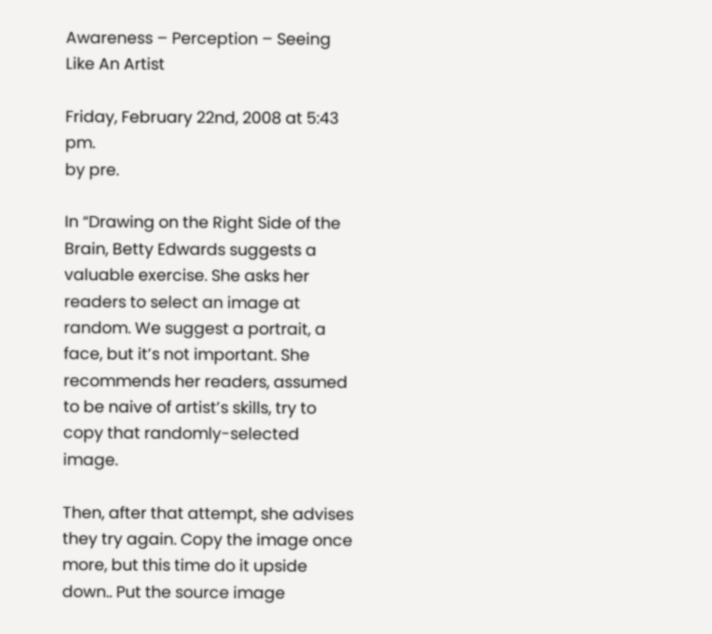Awareness – Perception – Seeing Like An Artist

Friday, February 22nd, 2008 at 5:43 pm.
by pre.

In “Drawing on the Right Side of the Brain, Betty Edwards suggests a valuable exercise. She asks her readers to select an image at random. We suggest a portrait, a face, but it’s not important. She recommends her readers, assumed to be naive of artist’s skills, try to copy that randomly-selected image.

Then, after that attempt, she advises they try again. Copy the image once more, but this time do it upside down.. Put the source image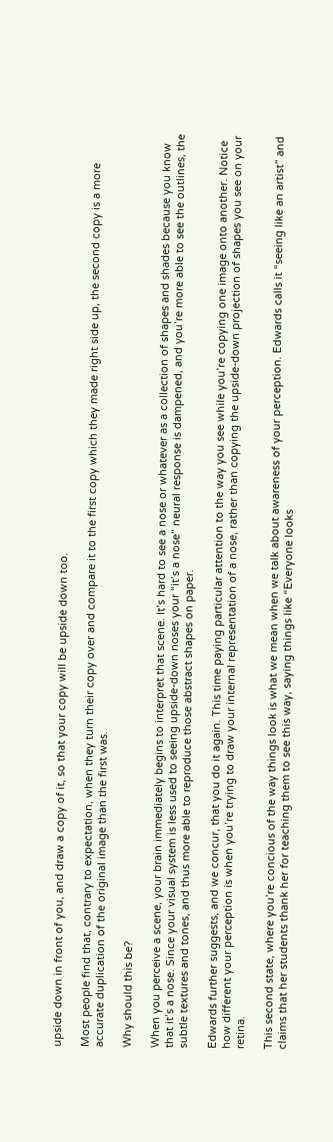upside down in front of you, and draw a copy of it, so that your copy will be upside down too.

Most people find that, contrary to expectation, when they turn their copy over and compare it to the first copy which they made right side up, the second copy is a more accurate duplication of the original image than the first was.

Why should this be?

When you perceive a scene, your brain immediately begins to interpret that scene. It’s hard to see a nose or whatever as a collection of shapes and shades because you know that it’s a nose. Since your visual system is less used to seeing upside-down noses your “it’s a nose” neural response is dampened, and you’re more able to see the outlines, the subtle textures and tones, and thus more able to reproduce those abstract shapes on paper.

Edwards further suggests, and we concur, that you do it again. This time paying particular attention to the way you see while you’re copying one image onto another. Notice how different your perception is when you’re trying to draw your internal representation of a nose, rather than copying the upside-down projection of shapes you see on your retina.

This second state, where you’re concious of the way things look is what we mean when we talk about awareness of your perception. Edwards calls it “seeing like an artist” and claims that her students thank her for teaching them to see this way, saying things like “Everyone looks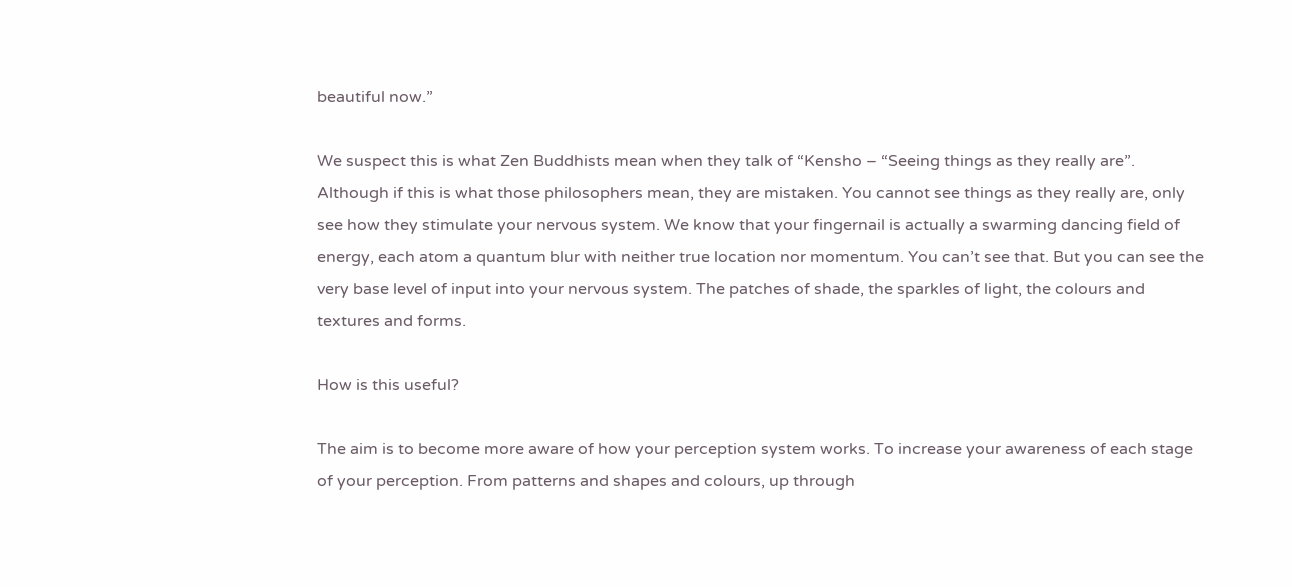beautiful now.”

We suspect this is what Zen Buddhists mean when they talk of “Kensho – “Seeing things as they really are”. Although if this is what those philosophers mean, they are mistaken. You cannot see things as they really are, only see how they stimulate your nervous system. We know that your fingernail is actually a swarming dancing field of energy, each atom a quantum blur with neither true location nor momentum. You can’t see that. But you can see the very base level of input into your nervous system. The patches of shade, the sparkles of light, the colours and textures and forms.

How is this useful?

The aim is to become more aware of how your perception system works. To increase your awareness of each stage of your perception. From patterns and shapes and colours, up through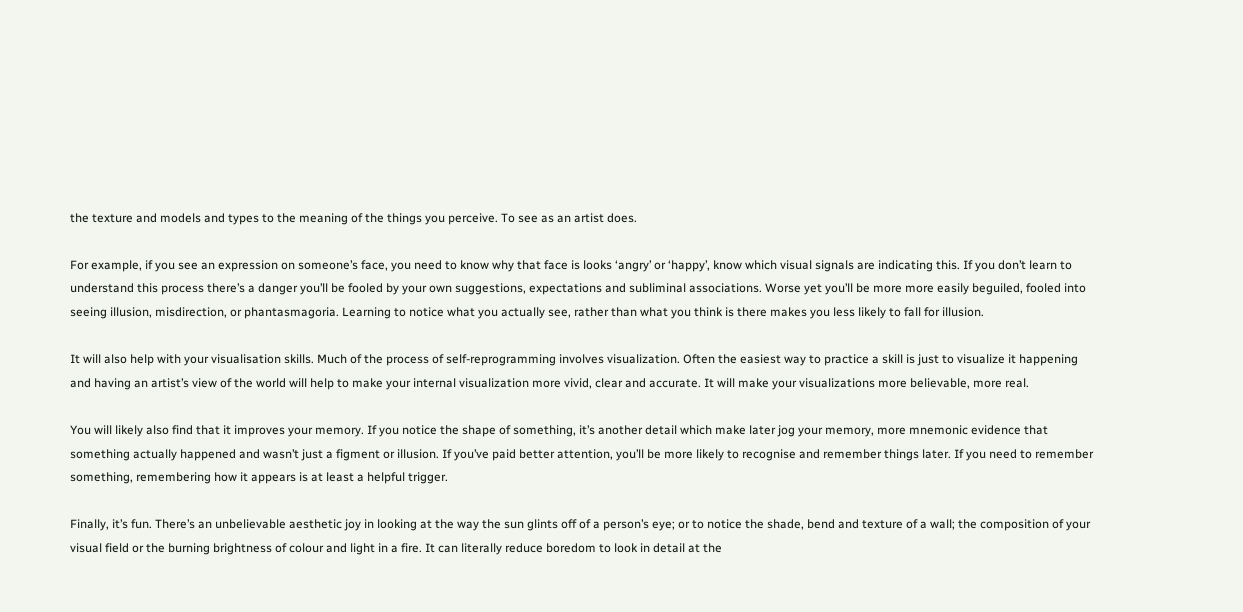the texture and models and types to the meaning of the things you perceive. To see as an artist does.

For example, if you see an expression on someone’s face, you need to know why that face is looks ‘angry’ or ‘happy’, know which visual signals are indicating this. If you don’t learn to understand this process there’s a danger you’ll be fooled by your own suggestions, expectations and subliminal associations. Worse yet you’ll be more more easily beguiled, fooled into seeing illusion, misdirection, or phantasmagoria. Learning to notice what you actually see, rather than what you think is there makes you less likely to fall for illusion.

It will also help with your visualisation skills. Much of the process of self-reprogramming involves visualization. Often the easiest way to practice a skill is just to visualize it happening and having an artist’s view of the world will help to make your internal visualization more vivid, clear and accurate. It will make your visualizations more believable, more real.

You will likely also find that it improves your memory. If you notice the shape of something, it’s another detail which make later jog your memory, more mnemonic evidence that something actually happened and wasn’t just a figment or illusion. If you’ve paid better attention, you’ll be more likely to recognise and remember things later. If you need to remember something, remembering how it appears is at least a helpful trigger.

Finally, it’s fun. There’s an unbelievable aesthetic joy in looking at the way the sun glints off of a person’s eye; or to notice the shade, bend and texture of a wall; the composition of your visual field or the burning brightness of colour and light in a fire. It can literally reduce boredom to look in detail at the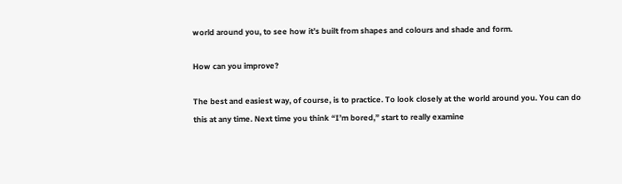world around you, to see how it’s built from shapes and colours and shade and form.

How can you improve?

The best and easiest way, of course, is to practice. To look closely at the world around you. You can do this at any time. Next time you think “I’m bored,” start to really examine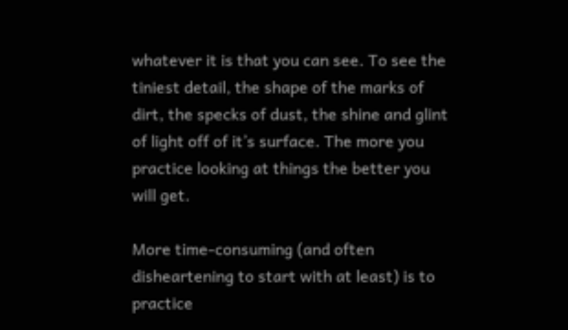whatever it is that you can see. To see the tiniest detail, the shape of the marks of dirt, the specks of dust, the shine and glint of light off of it’s surface. The more you practice looking at things the better you will get.

More time-consuming (and often disheartening to start with at least) is to practice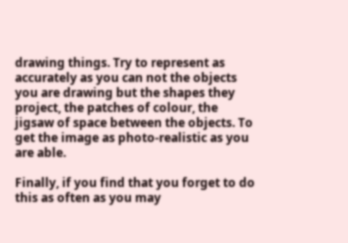drawing things. Try to represent as accurately as you can not the objects you are drawing but the shapes they project, the patches of colour, the jigsaw of space between the objects. To get the image as photo-realistic as you are able.

Finally, if you find that you forget to do this as often as you may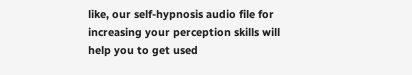like, our self-hypnosis audio file for increasing your perception skills will help you to get used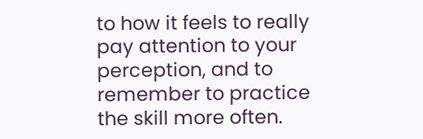to how it feels to really pay attention to your perception, and to remember to practice the skill more often.